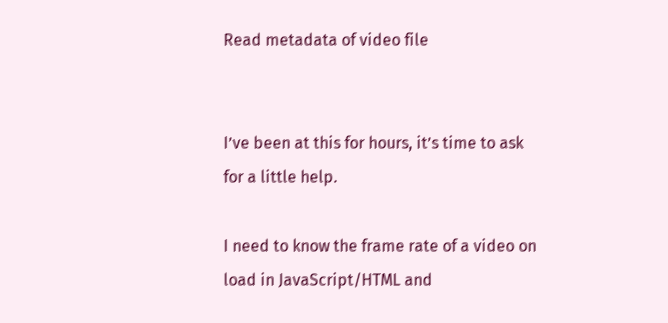Read metadata of video file


I’ve been at this for hours, it’s time to ask for a little help.

I need to know the frame rate of a video on load in JavaScript/HTML and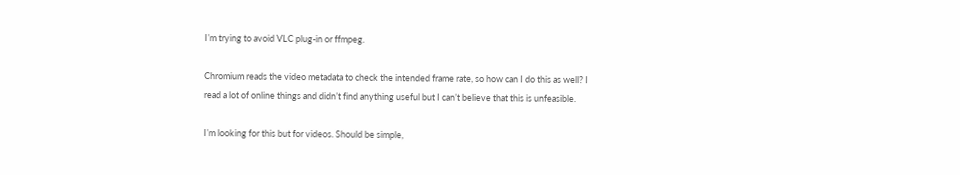I’m trying to avoid VLC plug-in or ffmpeg.

Chromium reads the video metadata to check the intended frame rate, so how can I do this as well? I read a lot of online things and didn’t find anything useful but I can’t believe that this is unfeasible.

I’m looking for this but for videos. Should be simple,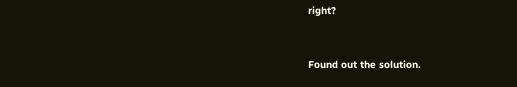right?


Found out the solution.